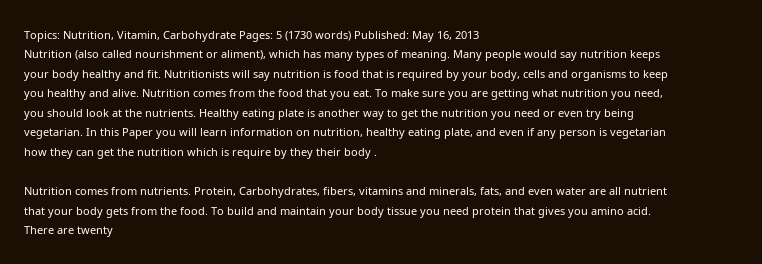Topics: Nutrition, Vitamin, Carbohydrate Pages: 5 (1730 words) Published: May 16, 2013
Nutrition (also called nourishment or aliment), which has many types of meaning. Many people would say nutrition keeps your body healthy and fit. Nutritionists will say nutrition is food that is required by your body, cells and organisms to keep you healthy and alive. Nutrition comes from the food that you eat. To make sure you are getting what nutrition you need, you should look at the nutrients. Healthy eating plate is another way to get the nutrition you need or even try being vegetarian. In this Paper you will learn information on nutrition, healthy eating plate, and even if any person is vegetarian how they can get the nutrition which is require by they their body .

Nutrition comes from nutrients. Protein, Carbohydrates, fibers, vitamins and minerals, fats, and even water are all nutrient that your body gets from the food. To build and maintain your body tissue you need protein that gives you amino acid. There are twenty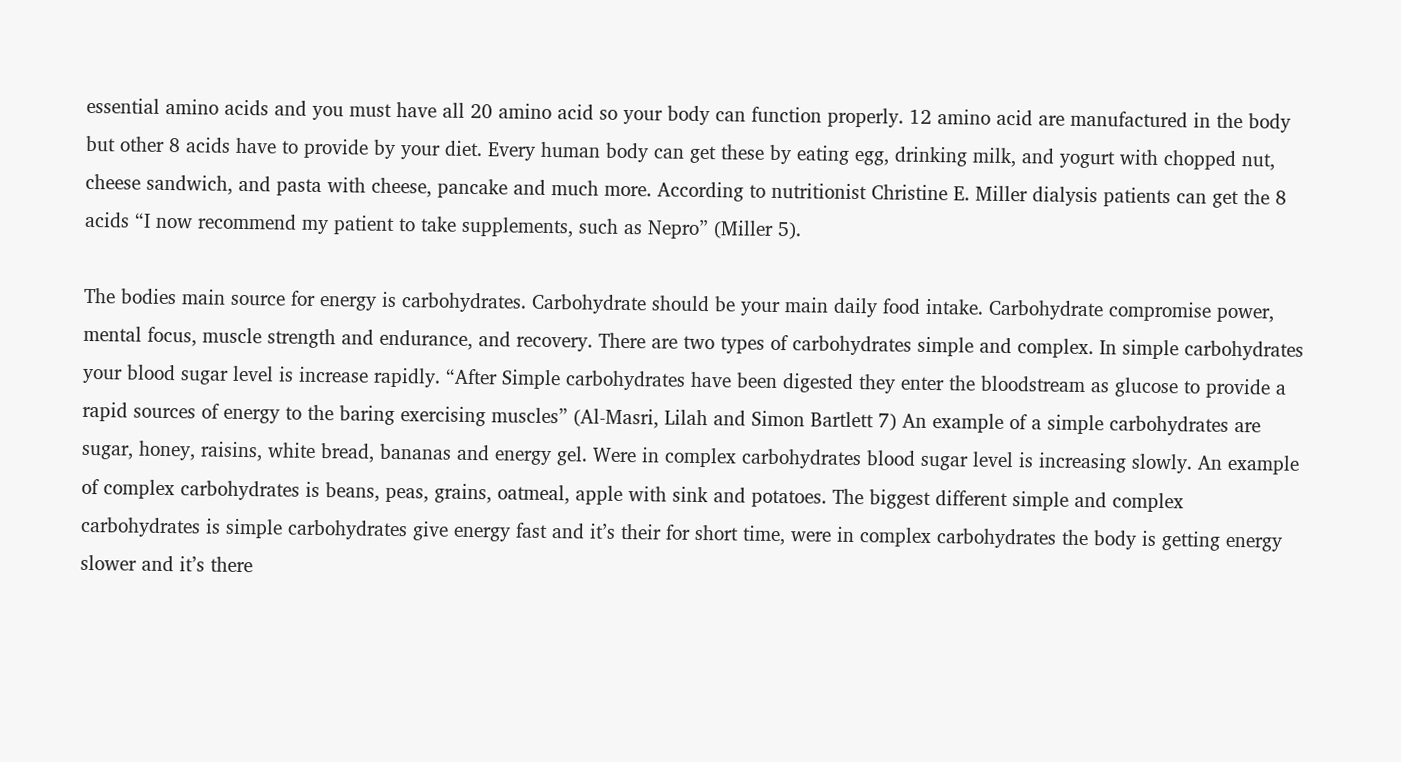essential amino acids and you must have all 20 amino acid so your body can function properly. 12 amino acid are manufactured in the body but other 8 acids have to provide by your diet. Every human body can get these by eating egg, drinking milk, and yogurt with chopped nut, cheese sandwich, and pasta with cheese, pancake and much more. According to nutritionist Christine E. Miller dialysis patients can get the 8 acids “I now recommend my patient to take supplements, such as Nepro” (Miller 5).

The bodies main source for energy is carbohydrates. Carbohydrate should be your main daily food intake. Carbohydrate compromise power, mental focus, muscle strength and endurance, and recovery. There are two types of carbohydrates simple and complex. In simple carbohydrates your blood sugar level is increase rapidly. “After Simple carbohydrates have been digested they enter the bloodstream as glucose to provide a rapid sources of energy to the baring exercising muscles” (Al-Masri, Lilah and Simon Bartlett 7) An example of a simple carbohydrates are sugar, honey, raisins, white bread, bananas and energy gel. Were in complex carbohydrates blood sugar level is increasing slowly. An example of complex carbohydrates is beans, peas, grains, oatmeal, apple with sink and potatoes. The biggest different simple and complex carbohydrates is simple carbohydrates give energy fast and it’s their for short time, were in complex carbohydrates the body is getting energy slower and it’s there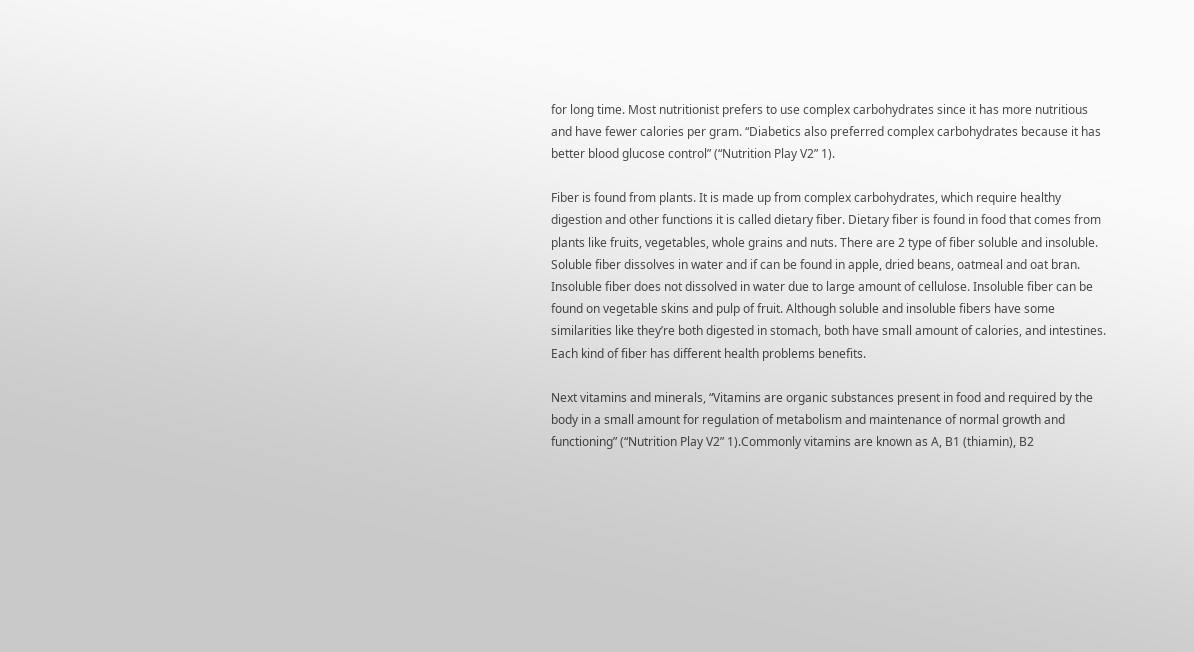for long time. Most nutritionist prefers to use complex carbohydrates since it has more nutritious and have fewer calories per gram. “Diabetics also preferred complex carbohydrates because it has better blood glucose control” (“Nutrition Play V2” 1).

Fiber is found from plants. It is made up from complex carbohydrates, which require healthy digestion and other functions it is called dietary fiber. Dietary fiber is found in food that comes from plants like fruits, vegetables, whole grains and nuts. There are 2 type of fiber soluble and insoluble. Soluble fiber dissolves in water and if can be found in apple, dried beans, oatmeal and oat bran. Insoluble fiber does not dissolved in water due to large amount of cellulose. Insoluble fiber can be found on vegetable skins and pulp of fruit. Although soluble and insoluble fibers have some similarities like they’re both digested in stomach, both have small amount of calories, and intestines. Each kind of fiber has different health problems benefits.

Next vitamins and minerals, “Vitamins are organic substances present in food and required by the body in a small amount for regulation of metabolism and maintenance of normal growth and functioning” (“Nutrition Play V2” 1).Commonly vitamins are known as A, B1 (thiamin), B2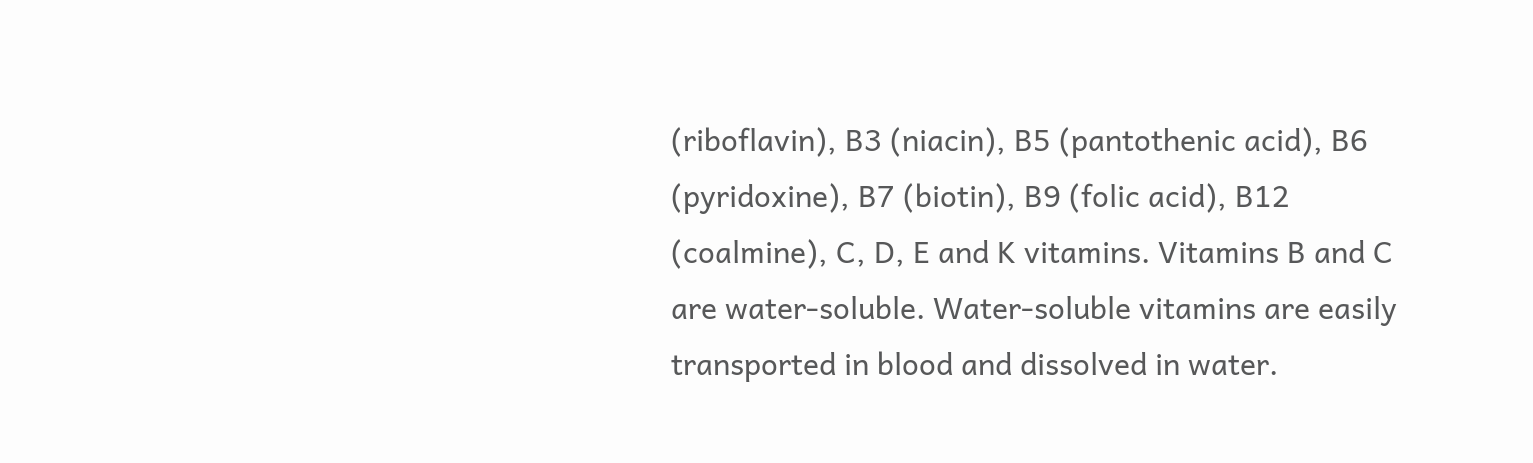(riboflavin), B3 (niacin), B5 (pantothenic acid), B6 (pyridoxine), B7 (biotin), B9 (folic acid), B12 (coalmine), C, D, E and K vitamins. Vitamins B and C are water-soluble. Water-soluble vitamins are easily transported in blood and dissolved in water.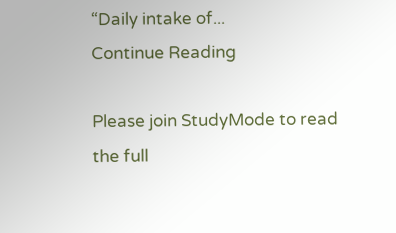“Daily intake of...
Continue Reading

Please join StudyMode to read the full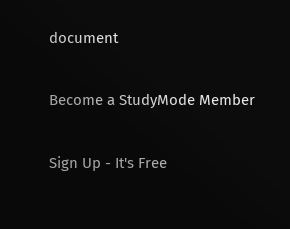document

Become a StudyMode Member

Sign Up - It's Free